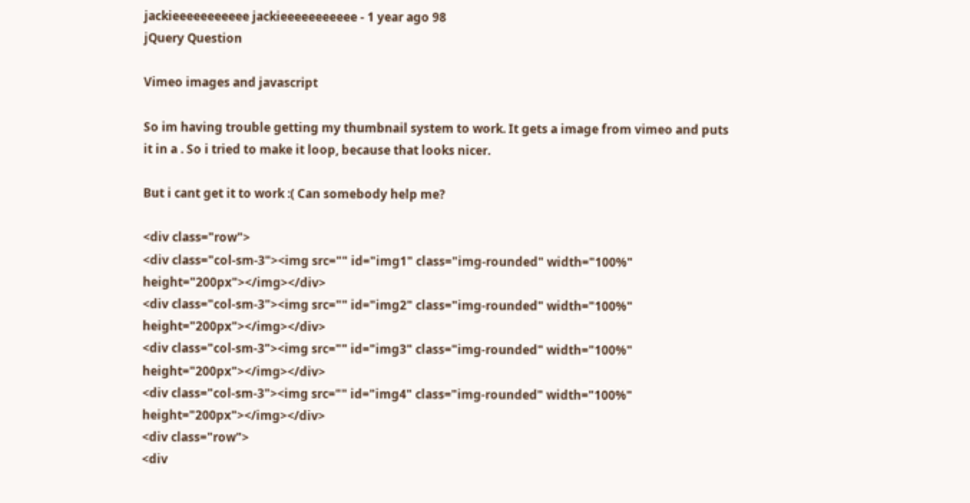jackieeeeeeeeeee jackieeeeeeeeeee - 1 year ago 98
jQuery Question

Vimeo images and javascript

So im having trouble getting my thumbnail system to work. It gets a image from vimeo and puts it in a . So i tried to make it loop, because that looks nicer.

But i cant get it to work :( Can somebody help me?

<div class="row">
<div class="col-sm-3"><img src="" id="img1" class="img-rounded" width="100%" height="200px"></img></div>
<div class="col-sm-3"><img src="" id="img2" class="img-rounded" width="100%" height="200px"></img></div>
<div class="col-sm-3"><img src="" id="img3" class="img-rounded" width="100%" height="200px"></img></div>
<div class="col-sm-3"><img src="" id="img4" class="img-rounded" width="100%" height="200px"></img></div>
<div class="row">
<div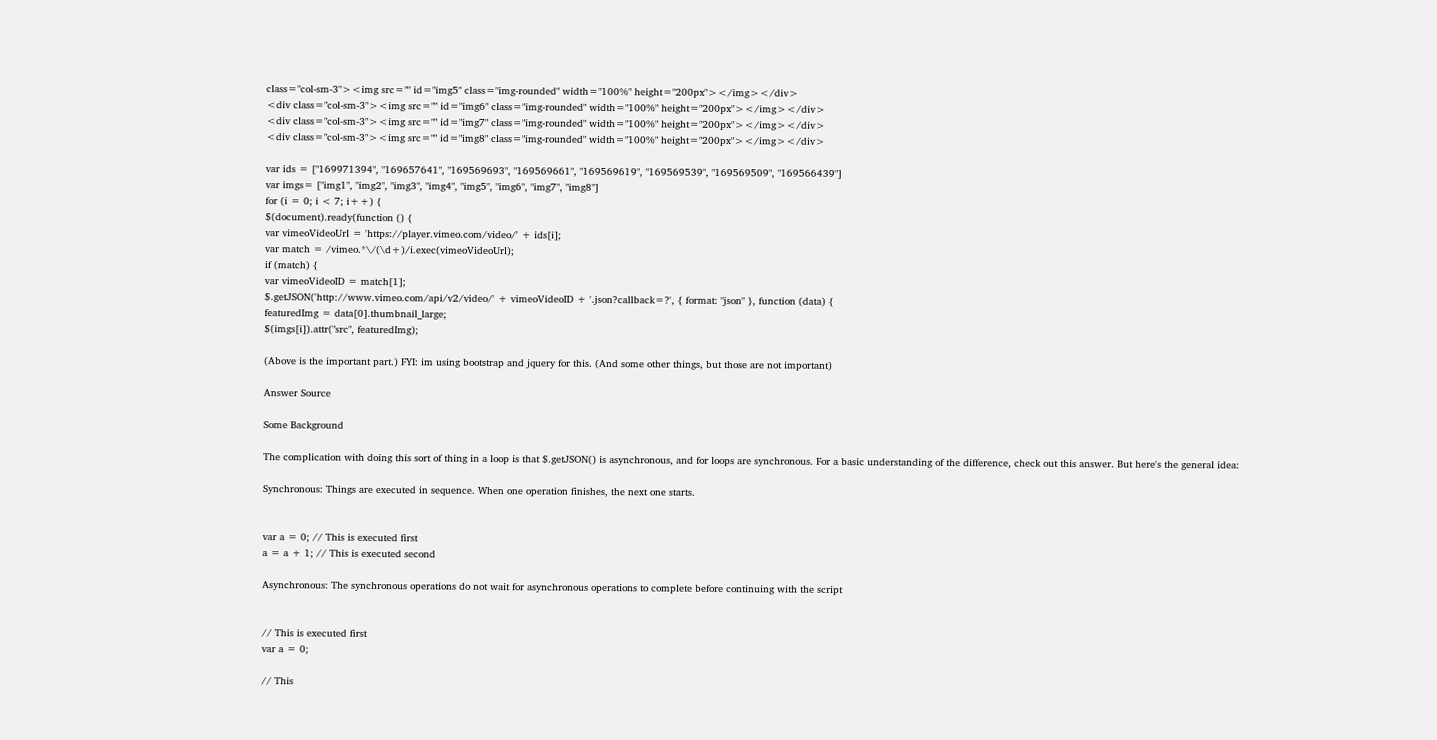class="col-sm-3"><img src="" id="img5" class="img-rounded" width="100%" height="200px"></img></div>
<div class="col-sm-3"><img src="" id="img6" class="img-rounded" width="100%" height="200px"></img></div>
<div class="col-sm-3"><img src="" id="img7" class="img-rounded" width="100%" height="200px"></img></div>
<div class="col-sm-3"><img src="" id="img8" class="img-rounded" width="100%" height="200px"></img></div>

var ids = ["169971394", "169657641", "169569693", "169569661", "169569619", "169569539", "169569509", "169566439"]
var imgs= ["img1", "img2", "img3", "img4", "img5", "img6", "img7", "img8"]
for (i = 0; i < 7; i++) {
$(document).ready(function () {
var vimeoVideoUrl = 'https://player.vimeo.com/video/' + ids[i];
var match = /vimeo.*\/(\d+)/i.exec(vimeoVideoUrl);
if (match) {
var vimeoVideoID = match[1];
$.getJSON('http://www.vimeo.com/api/v2/video/' + vimeoVideoID + '.json?callback=?', { format: "json" }, function (data) {
featuredImg = data[0].thumbnail_large;
$(imgs[i]).attr("src", featuredImg);

(Above is the important part.) FYI: im using bootstrap and jquery for this. (And some other things, but those are not important)

Answer Source

Some Background

The complication with doing this sort of thing in a loop is that $.getJSON() is asynchronous, and for loops are synchronous. For a basic understanding of the difference, check out this answer. But here's the general idea:

Synchronous: Things are executed in sequence. When one operation finishes, the next one starts.


var a = 0; // This is executed first
a = a + 1; // This is executed second

Asynchronous: The synchronous operations do not wait for asynchronous operations to complete before continuing with the script


// This is executed first
var a = 0;

// This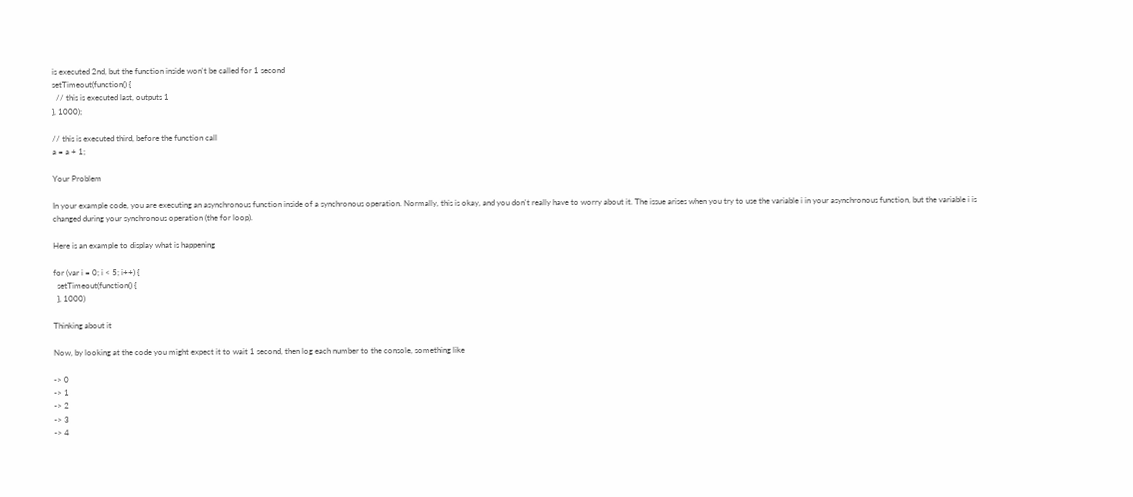is executed 2nd, but the function inside won't be called for 1 second
setTimeout(function() {
  // this is executed last, outputs 1
}, 1000);

// this is executed third, before the function call
a = a + 1;

Your Problem

In your example code, you are executing an asynchronous function inside of a synchronous operation. Normally, this is okay, and you don't really have to worry about it. The issue arises when you try to use the variable i in your asynchronous function, but the variable i is changed during your synchronous operation (the for loop).

Here is an example to display what is happening

for (var i = 0; i < 5; i++) {
  setTimeout(function() {
  }, 1000)

Thinking about it

Now, by looking at the code you might expect it to wait 1 second, then log each number to the console, something like

-> 0
-> 1
-> 2
-> 3
-> 4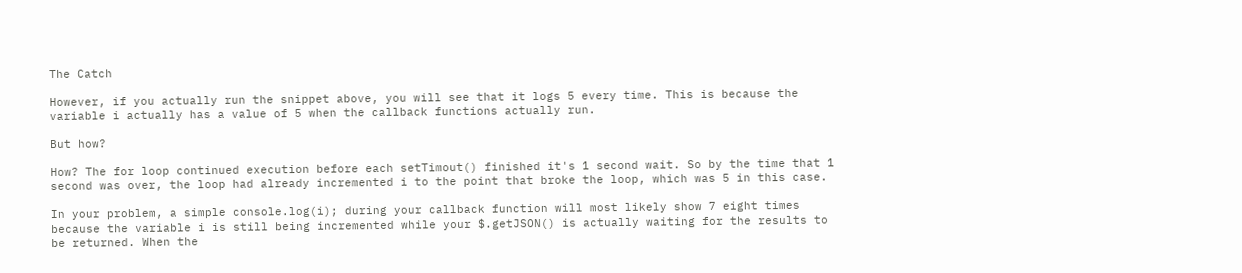The Catch

However, if you actually run the snippet above, you will see that it logs 5 every time. This is because the variable i actually has a value of 5 when the callback functions actually run.

But how?

How? The for loop continued execution before each setTimout() finished it's 1 second wait. So by the time that 1 second was over, the loop had already incremented i to the point that broke the loop, which was 5 in this case.

In your problem, a simple console.log(i); during your callback function will most likely show 7 eight times because the variable i is still being incremented while your $.getJSON() is actually waiting for the results to be returned. When the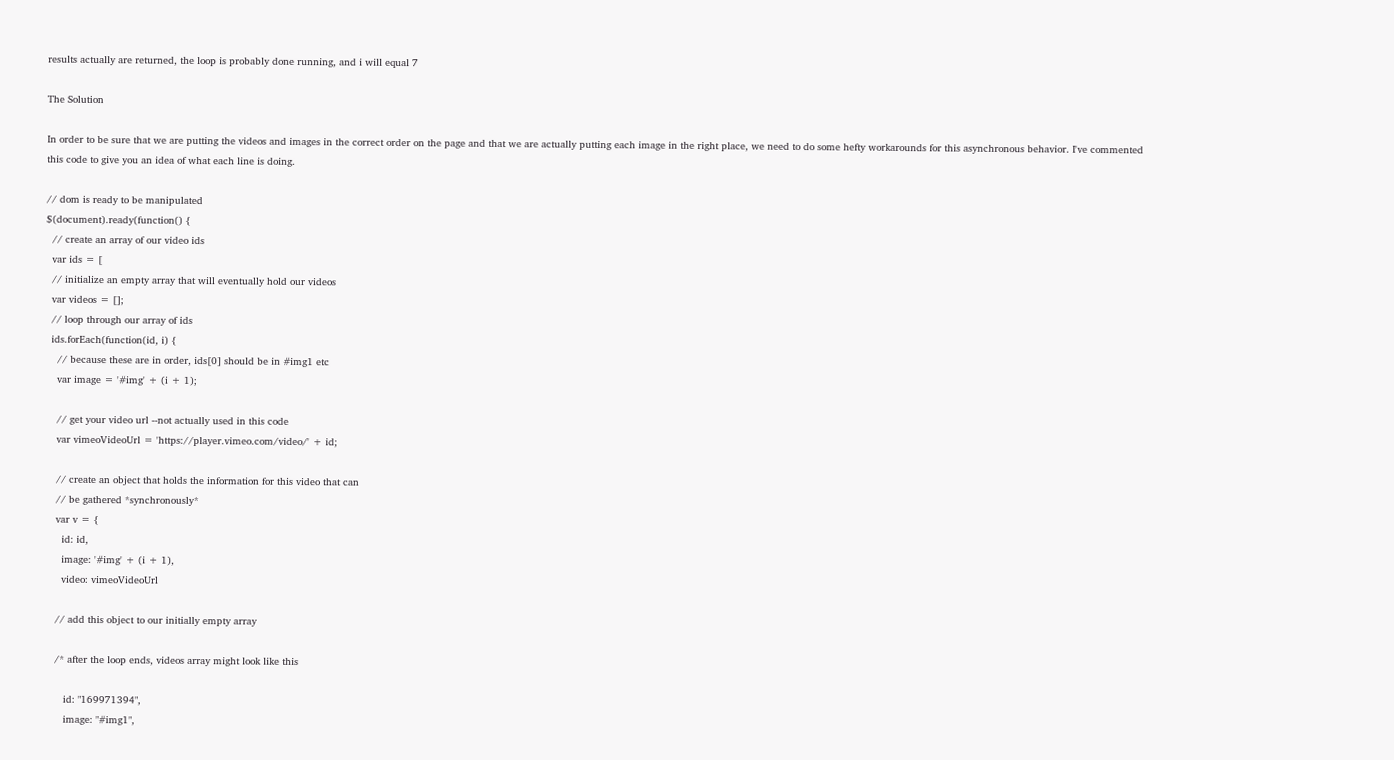results actually are returned, the loop is probably done running, and i will equal 7

The Solution

In order to be sure that we are putting the videos and images in the correct order on the page and that we are actually putting each image in the right place, we need to do some hefty workarounds for this asynchronous behavior. I've commented this code to give you an idea of what each line is doing.

// dom is ready to be manipulated
$(document).ready(function() {
  // create an array of our video ids
  var ids = [
  // initialize an empty array that will eventually hold our videos
  var videos = [];
  // loop through our array of ids
  ids.forEach(function(id, i) {
    // because these are in order, ids[0] should be in #img1 etc
    var image = '#img' + (i + 1);

    // get your video url --not actually used in this code
    var vimeoVideoUrl = 'https://player.vimeo.com/video/' + id;

    // create an object that holds the information for this video that can
    // be gathered *synchronously*
    var v = {
      id: id,
      image: '#img' + (i + 1),
      video: vimeoVideoUrl

    // add this object to our initially empty array

    /* after the loop ends, videos array might look like this

       id: "169971394",
       image: "#img1",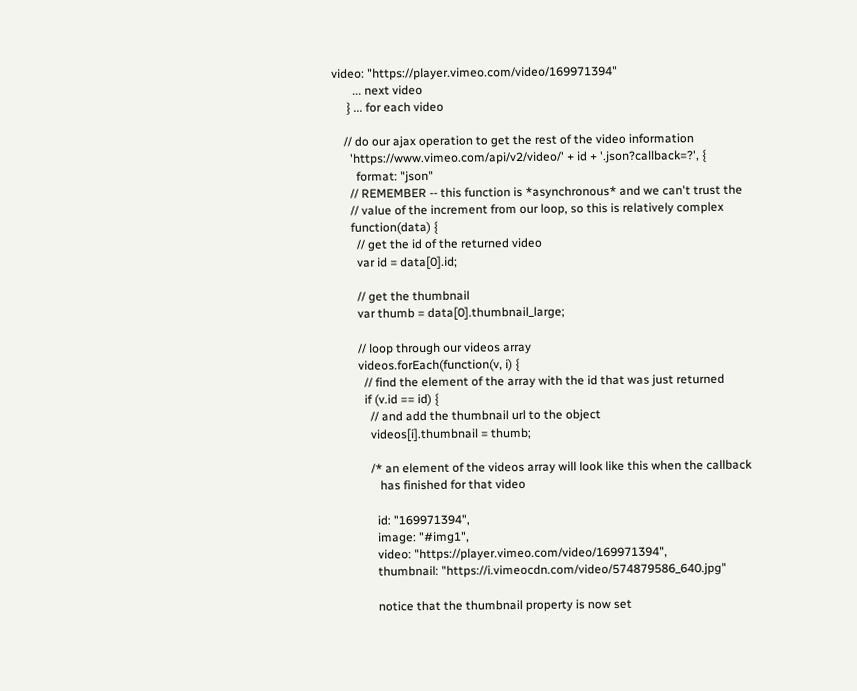video: "https://player.vimeo.com/video/169971394"
       ... next video
     } ... for each video

    // do our ajax operation to get the rest of the video information
      'https://www.vimeo.com/api/v2/video/' + id + '.json?callback=?', {
        format: "json"
      // REMEMBER -- this function is *asynchronous* and we can't trust the
      // value of the increment from our loop, so this is relatively complex
      function(data) {
        // get the id of the returned video
        var id = data[0].id;

        // get the thumbnail
        var thumb = data[0].thumbnail_large;

        // loop through our videos array
        videos.forEach(function(v, i) {
          // find the element of the array with the id that was just returned
          if (v.id == id) {
            // and add the thumbnail url to the object
            videos[i].thumbnail = thumb;

            /* an element of the videos array will look like this when the callback
               has finished for that video

              id: "169971394",
              image: "#img1",
              video: "https://player.vimeo.com/video/169971394",
              thumbnail: "https://i.vimeocdn.com/video/574879586_640.jpg"

              notice that the thumbnail property is now set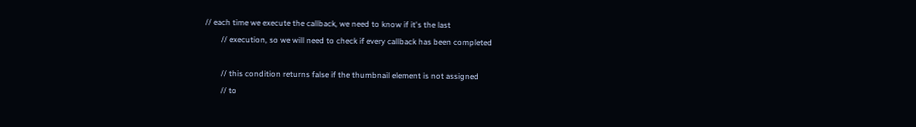// each time we execute the callback, we need to know if it's the last
        // execution, so we will need to check if every callback has been completed

        // this condition returns false if the thumbnail element is not assigned
        // to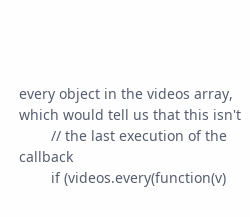every object in the videos array, which would tell us that this isn't
        // the last execution of the callback
        if (videos.every(function(v)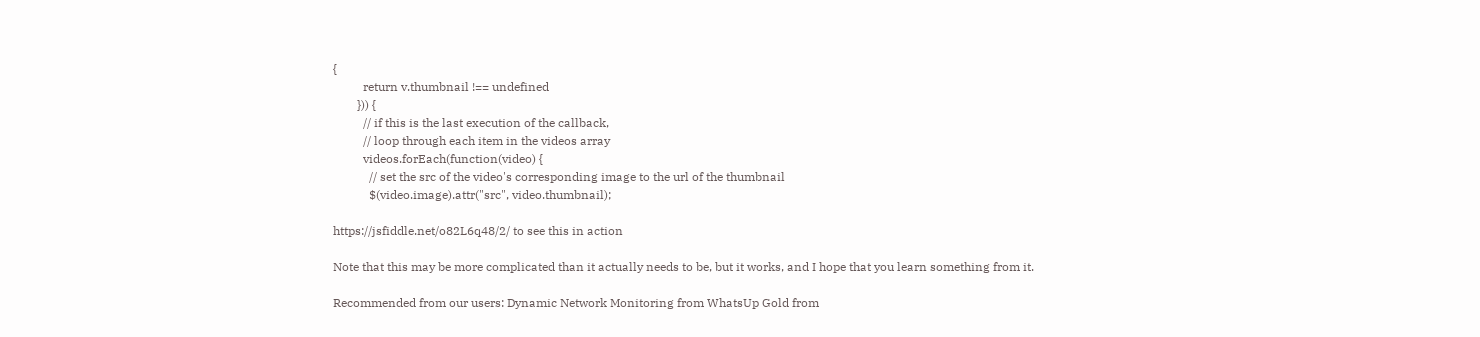{
          return v.thumbnail !== undefined
        })) {
          // if this is the last execution of the callback,
          // loop through each item in the videos array
          videos.forEach(function(video) {
            // set the src of the video's corresponding image to the url of the thumbnail
            $(video.image).attr("src", video.thumbnail);

https://jsfiddle.net/o82L6q48/2/ to see this in action

Note that this may be more complicated than it actually needs to be, but it works, and I hope that you learn something from it.

Recommended from our users: Dynamic Network Monitoring from WhatsUp Gold from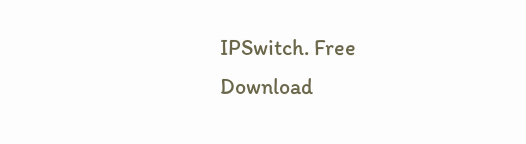IPSwitch. Free Download